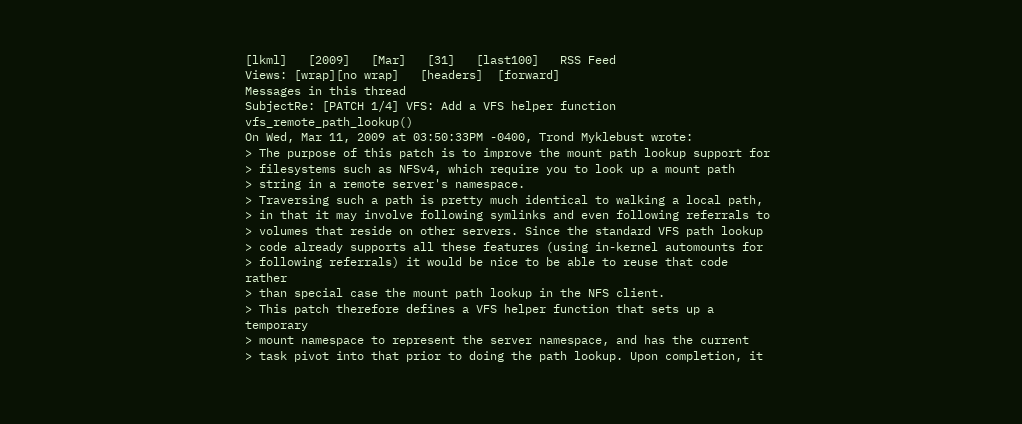[lkml]   [2009]   [Mar]   [31]   [last100]   RSS Feed
Views: [wrap][no wrap]   [headers]  [forward]
Messages in this thread
SubjectRe: [PATCH 1/4] VFS: Add a VFS helper function vfs_remote_path_lookup()
On Wed, Mar 11, 2009 at 03:50:33PM -0400, Trond Myklebust wrote:
> The purpose of this patch is to improve the mount path lookup support for
> filesystems such as NFSv4, which require you to look up a mount path
> string in a remote server's namespace.
> Traversing such a path is pretty much identical to walking a local path,
> in that it may involve following symlinks and even following referrals to
> volumes that reside on other servers. Since the standard VFS path lookup
> code already supports all these features (using in-kernel automounts for
> following referrals) it would be nice to be able to reuse that code rather
> than special case the mount path lookup in the NFS client.
> This patch therefore defines a VFS helper function that sets up a temporary
> mount namespace to represent the server namespace, and has the current
> task pivot into that prior to doing the path lookup. Upon completion, it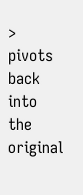> pivots back into the original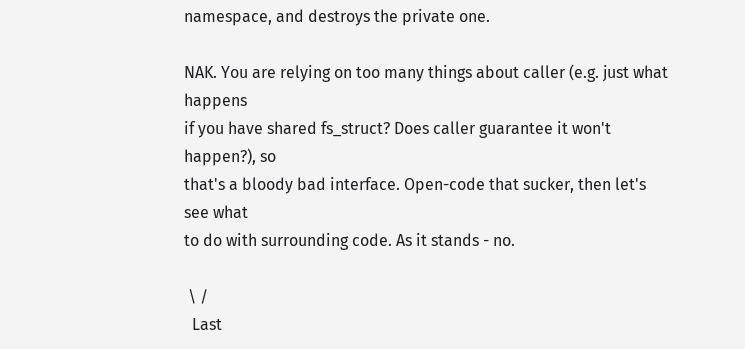namespace, and destroys the private one.

NAK. You are relying on too many things about caller (e.g. just what happens
if you have shared fs_struct? Does caller guarantee it won't happen?), so
that's a bloody bad interface. Open-code that sucker, then let's see what
to do with surrounding code. As it stands - no.

 \ /
  Last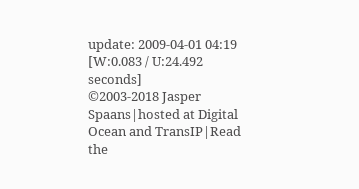update: 2009-04-01 04:19    [W:0.083 / U:24.492 seconds]
©2003-2018 Jasper Spaans|hosted at Digital Ocean and TransIP|Read the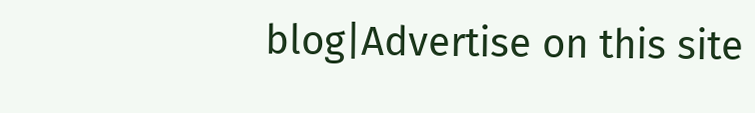blog|Advertise on this site